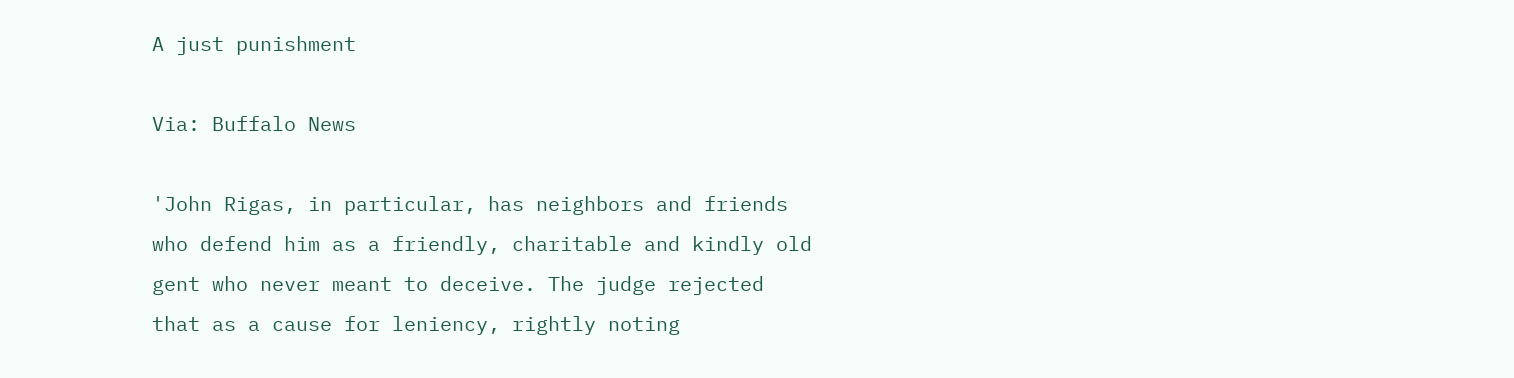A just punishment

Via: Buffalo News

'John Rigas, in particular, has neighbors and friends who defend him as a friendly, charitable and kindly old gent who never meant to deceive. The judge rejected that as a cause for leniency, rightly noting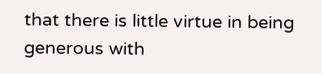that there is little virtue in being generous with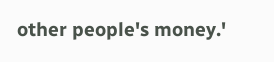other people's money.'